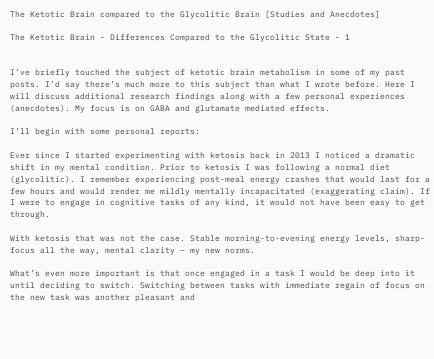The Ketotic Brain compared to the Glycolitic Brain [Studies and Anecdotes]

The Ketotic Brain - Differences Compared to the Glycolitic State - 1


I’ve briefly touched the subject of ketotic brain metabolism in some of my past posts. I’d say there’s much more to this subject than what I wrote before. Here I will discuss additional research findings along with a few personal experiences (anecdotes). My focus is on GABA and glutamate mediated effects.

I’ll begin with some personal reports:

Ever since I started experimenting with ketosis back in 2013 I noticed a dramatic shift in my mental condition. Prior to ketosis I was following a normal diet (glycolitic). I remember experiencing post-meal energy crashes that would last for a few hours and would render me mildly mentally incapacitated (exaggerating claim). If I were to engage in cognitive tasks of any kind, it would not have been easy to get through.

With ketosis that was not the case. Stable morning-to-evening energy levels, sharp-focus all the way, mental clarity – my new norms.

What’s even more important is that once engaged in a task I would be deep into it until deciding to switch. Switching between tasks with immediate regain of focus on the new task was another pleasant and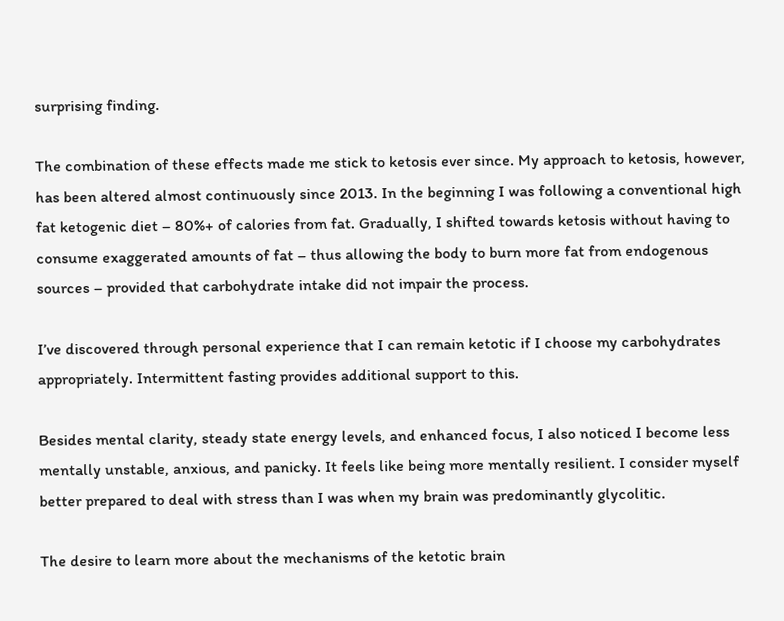surprising finding.

The combination of these effects made me stick to ketosis ever since. My approach to ketosis, however, has been altered almost continuously since 2013. In the beginning I was following a conventional high fat ketogenic diet – 80%+ of calories from fat. Gradually, I shifted towards ketosis without having to consume exaggerated amounts of fat – thus allowing the body to burn more fat from endogenous sources – provided that carbohydrate intake did not impair the process.

I’ve discovered through personal experience that I can remain ketotic if I choose my carbohydrates appropriately. Intermittent fasting provides additional support to this.

Besides mental clarity, steady state energy levels, and enhanced focus, I also noticed I become less mentally unstable, anxious, and panicky. It feels like being more mentally resilient. I consider myself better prepared to deal with stress than I was when my brain was predominantly glycolitic.

The desire to learn more about the mechanisms of the ketotic brain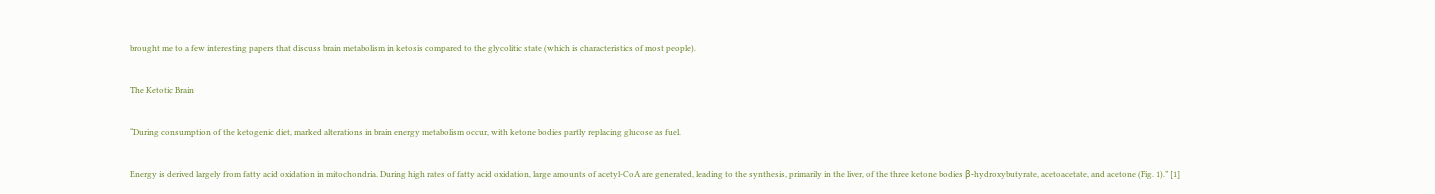brought me to a few interesting papers that discuss brain metabolism in ketosis compared to the glycolitic state (which is characteristics of most people).

The Ketotic Brain

“During consumption of the ketogenic diet, marked alterations in brain energy metabolism occur, with ketone bodies partly replacing glucose as fuel.

Energy is derived largely from fatty acid oxidation in mitochondria. During high rates of fatty acid oxidation, large amounts of acetyl-CoA are generated, leading to the synthesis, primarily in the liver, of the three ketone bodies β-hydroxybutyrate, acetoacetate, and acetone (Fig. 1).” [1]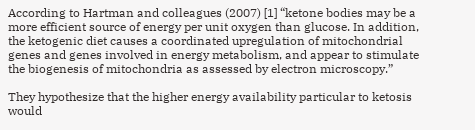According to Hartman and colleagues (2007) [1] “ketone bodies may be a more efficient source of energy per unit oxygen than glucose. In addition, the ketogenic diet causes a coordinated upregulation of mitochondrial genes and genes involved in energy metabolism, and appear to stimulate the biogenesis of mitochondria as assessed by electron microscopy.”

They hypothesize that the higher energy availability particular to ketosis would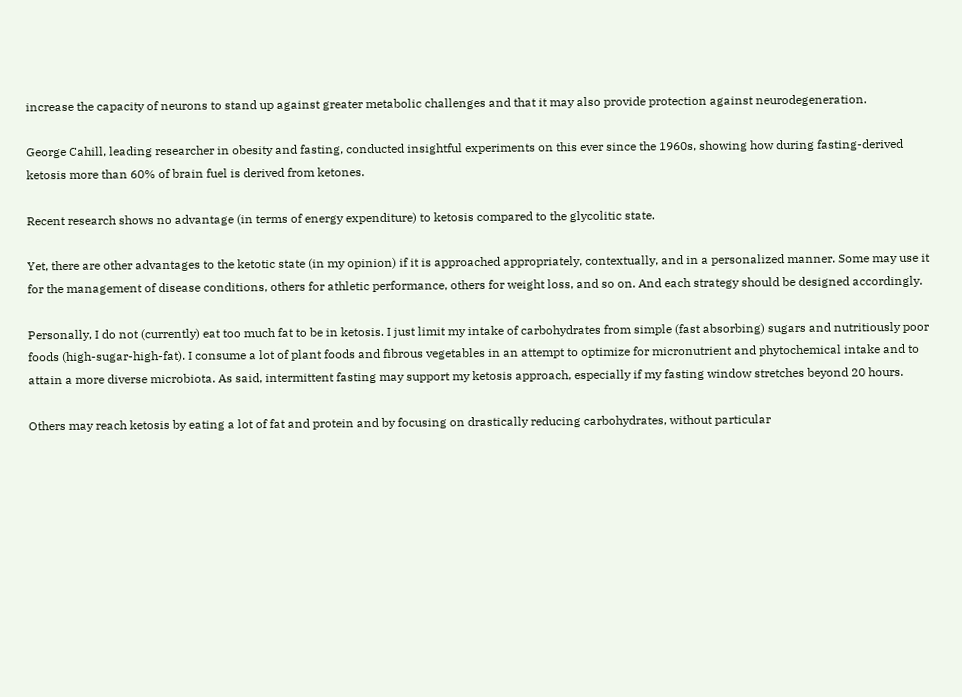increase the capacity of neurons to stand up against greater metabolic challenges and that it may also provide protection against neurodegeneration.

George Cahill, leading researcher in obesity and fasting, conducted insightful experiments on this ever since the 1960s, showing how during fasting-derived ketosis more than 60% of brain fuel is derived from ketones.

Recent research shows no advantage (in terms of energy expenditure) to ketosis compared to the glycolitic state.

Yet, there are other advantages to the ketotic state (in my opinion) if it is approached appropriately, contextually, and in a personalized manner. Some may use it for the management of disease conditions, others for athletic performance, others for weight loss, and so on. And each strategy should be designed accordingly.

Personally, I do not (currently) eat too much fat to be in ketosis. I just limit my intake of carbohydrates from simple (fast absorbing) sugars and nutritiously poor foods (high-sugar-high-fat). I consume a lot of plant foods and fibrous vegetables in an attempt to optimize for micronutrient and phytochemical intake and to attain a more diverse microbiota. As said, intermittent fasting may support my ketosis approach, especially if my fasting window stretches beyond 20 hours.

Others may reach ketosis by eating a lot of fat and protein and by focusing on drastically reducing carbohydrates, without particular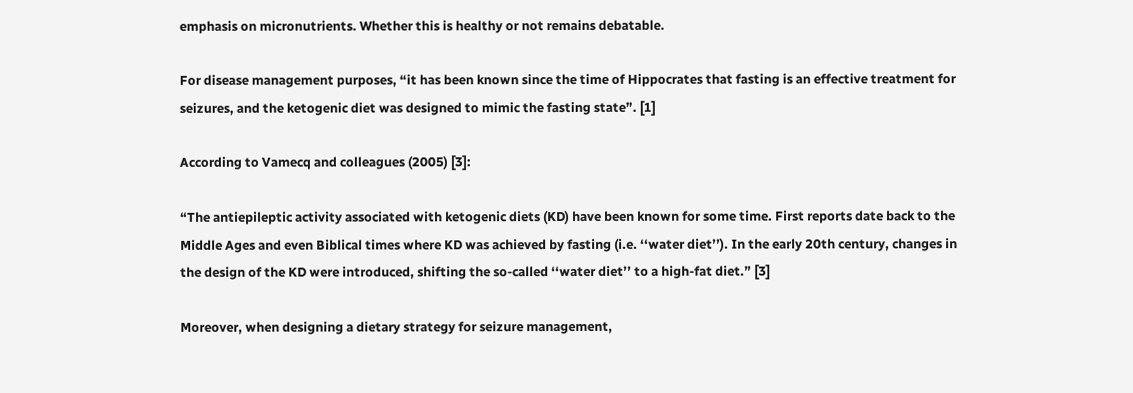emphasis on micronutrients. Whether this is healthy or not remains debatable.

For disease management purposes, “it has been known since the time of Hippocrates that fasting is an effective treatment for seizures, and the ketogenic diet was designed to mimic the fasting state”. [1]

According to Vamecq and colleagues (2005) [3]:

“The antiepileptic activity associated with ketogenic diets (KD) have been known for some time. First reports date back to the Middle Ages and even Biblical times where KD was achieved by fasting (i.e. ‘‘water diet’’). In the early 20th century, changes in the design of the KD were introduced, shifting the so-called ‘‘water diet’’ to a high-fat diet.” [3]

Moreover, when designing a dietary strategy for seizure management,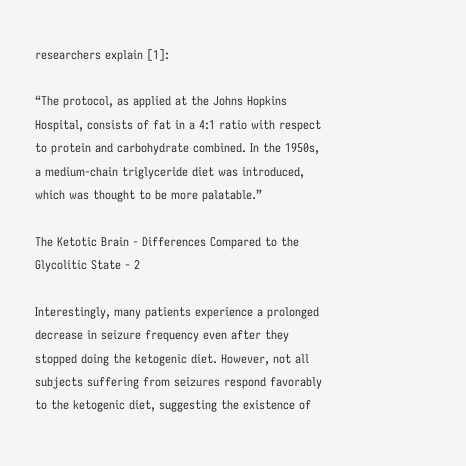researchers explain [1]:

“The protocol, as applied at the Johns Hopkins Hospital, consists of fat in a 4:1 ratio with respect to protein and carbohydrate combined. In the 1950s, a medium-chain triglyceride diet was introduced, which was thought to be more palatable.”

The Ketotic Brain - Differences Compared to the Glycolitic State - 2

Interestingly, many patients experience a prolonged decrease in seizure frequency even after they stopped doing the ketogenic diet. However, not all subjects suffering from seizures respond favorably to the ketogenic diet, suggesting the existence of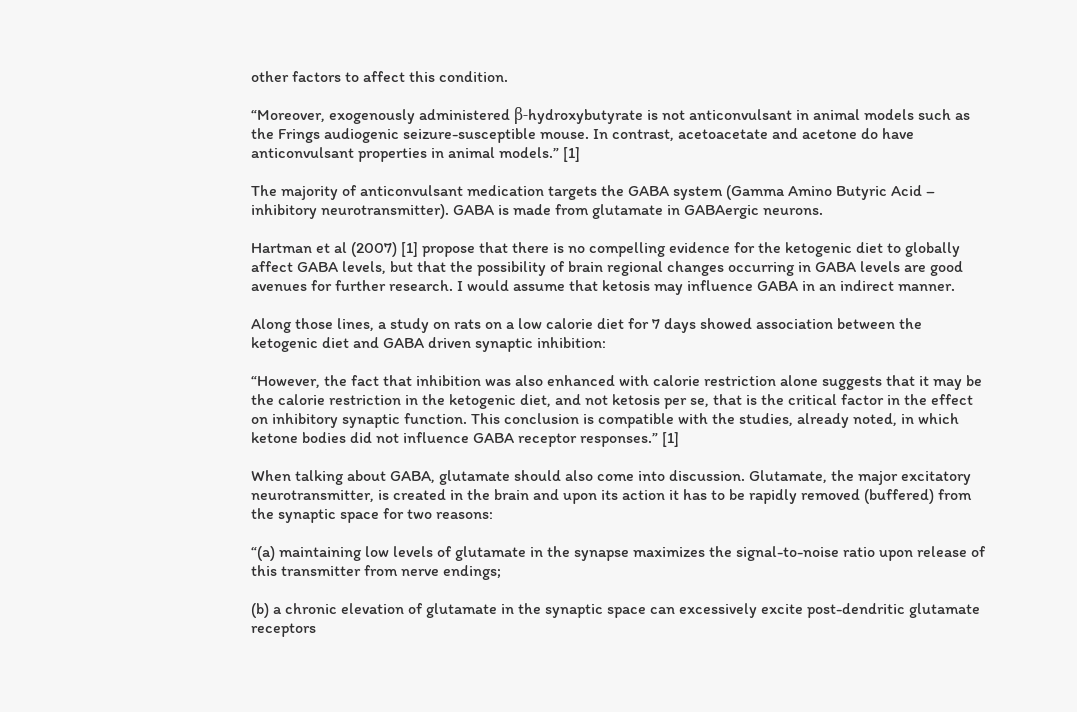other factors to affect this condition.

“Moreover, exogenously administered β-hydroxybutyrate is not anticonvulsant in animal models such as the Frings audiogenic seizure-susceptible mouse. In contrast, acetoacetate and acetone do have anticonvulsant properties in animal models.” [1]

The majority of anticonvulsant medication targets the GABA system (Gamma Amino Butyric Acid – inhibitory neurotransmitter). GABA is made from glutamate in GABAergic neurons.

Hartman et al (2007) [1] propose that there is no compelling evidence for the ketogenic diet to globally affect GABA levels, but that the possibility of brain regional changes occurring in GABA levels are good avenues for further research. I would assume that ketosis may influence GABA in an indirect manner.

Along those lines, a study on rats on a low calorie diet for 7 days showed association between the ketogenic diet and GABA driven synaptic inhibition:

“However, the fact that inhibition was also enhanced with calorie restriction alone suggests that it may be the calorie restriction in the ketogenic diet, and not ketosis per se, that is the critical factor in the effect on inhibitory synaptic function. This conclusion is compatible with the studies, already noted, in which ketone bodies did not influence GABA receptor responses.” [1]

When talking about GABA, glutamate should also come into discussion. Glutamate, the major excitatory neurotransmitter, is created in the brain and upon its action it has to be rapidly removed (buffered) from the synaptic space for two reasons:

“(a) maintaining low levels of glutamate in the synapse maximizes the signal-to-noise ratio upon release of this transmitter from nerve endings;

(b) a chronic elevation of glutamate in the synaptic space can excessively excite post-dendritic glutamate receptors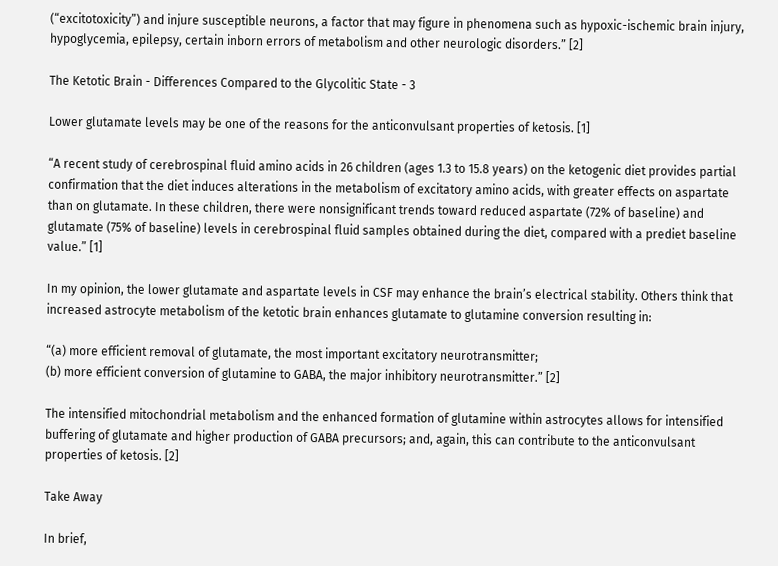(“excitotoxicity”) and injure susceptible neurons, a factor that may figure in phenomena such as hypoxic-ischemic brain injury, hypoglycemia, epilepsy, certain inborn errors of metabolism and other neurologic disorders.” [2]

The Ketotic Brain - Differences Compared to the Glycolitic State - 3

Lower glutamate levels may be one of the reasons for the anticonvulsant properties of ketosis. [1]

“A recent study of cerebrospinal fluid amino acids in 26 children (ages 1.3 to 15.8 years) on the ketogenic diet provides partial confirmation that the diet induces alterations in the metabolism of excitatory amino acids, with greater effects on aspartate than on glutamate. In these children, there were nonsignificant trends toward reduced aspartate (72% of baseline) and glutamate (75% of baseline) levels in cerebrospinal fluid samples obtained during the diet, compared with a prediet baseline value.” [1]

In my opinion, the lower glutamate and aspartate levels in CSF may enhance the brain’s electrical stability. Others think that increased astrocyte metabolism of the ketotic brain enhances glutamate to glutamine conversion resulting in:

“(a) more efficient removal of glutamate, the most important excitatory neurotransmitter;
(b) more efficient conversion of glutamine to GABA, the major inhibitory neurotransmitter.” [2]

The intensified mitochondrial metabolism and the enhanced formation of glutamine within astrocytes allows for intensified buffering of glutamate and higher production of GABA precursors; and, again, this can contribute to the anticonvulsant properties of ketosis. [2]

Take Away

In brief,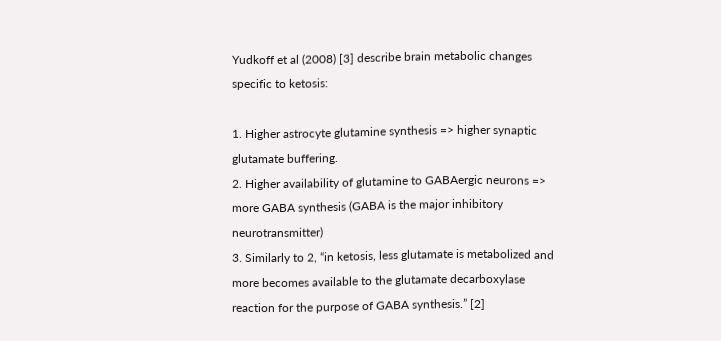Yudkoff et al (2008) [3] describe brain metabolic changes specific to ketosis:

1. Higher astrocyte glutamine synthesis => higher synaptic glutamate buffering.
2. Higher availability of glutamine to GABAergic neurons => more GABA synthesis (GABA is the major inhibitory neurotransmitter)
3. Similarly to 2, “in ketosis, less glutamate is metabolized and more becomes available to the glutamate decarboxylase reaction for the purpose of GABA synthesis.” [2]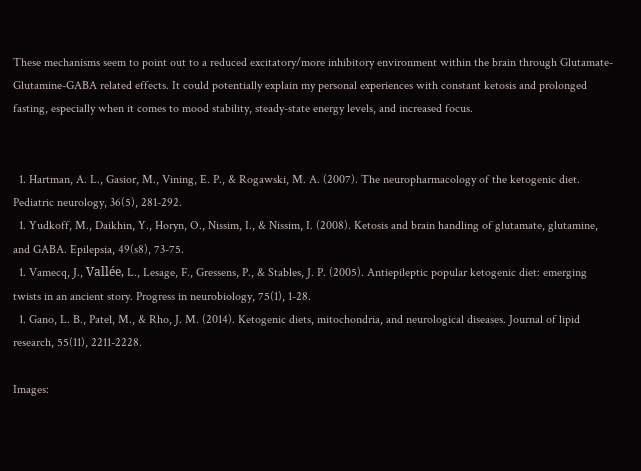These mechanisms seem to point out to a reduced excitatory/more inhibitory environment within the brain through Glutamate-Glutamine-GABA related effects. It could potentially explain my personal experiences with constant ketosis and prolonged fasting, especially when it comes to mood stability, steady-state energy levels, and increased focus.


  1. Hartman, A. L., Gasior, M., Vining, E. P., & Rogawski, M. A. (2007). The neuropharmacology of the ketogenic diet. Pediatric neurology, 36(5), 281-292.
  1. Yudkoff, M., Daikhin, Y., Horyn, O., Nissim, I., & Nissim, I. (2008). Ketosis and brain handling of glutamate, glutamine, and GABA. Epilepsia, 49(s8), 73-75.
  1. Vamecq, J., Vallée, L., Lesage, F., Gressens, P., & Stables, J. P. (2005). Antiepileptic popular ketogenic diet: emerging twists in an ancient story. Progress in neurobiology, 75(1), 1-28.
  1. Gano, L. B., Patel, M., & Rho, J. M. (2014). Ketogenic diets, mitochondria, and neurological diseases. Journal of lipid research, 55(11), 2211-2228.

Images: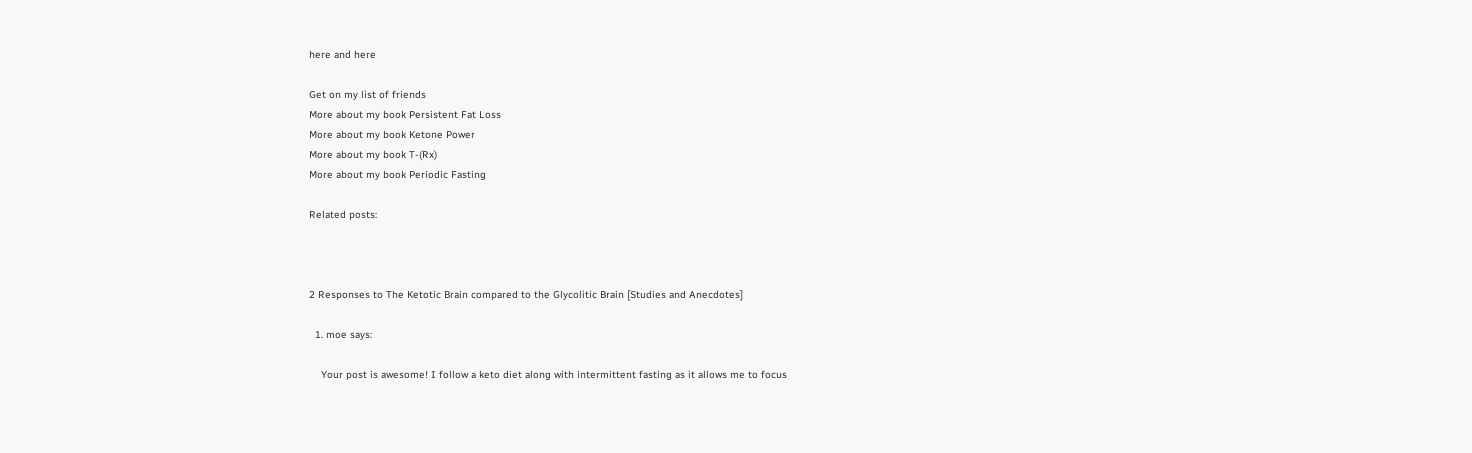here and here

Get on my list of friends
More about my book Persistent Fat Loss
More about my book Ketone Power
More about my book T-(Rx)
More about my book Periodic Fasting

Related posts:



2 Responses to The Ketotic Brain compared to the Glycolitic Brain [Studies and Anecdotes]

  1. moe says:

    Your post is awesome! I follow a keto diet along with intermittent fasting as it allows me to focus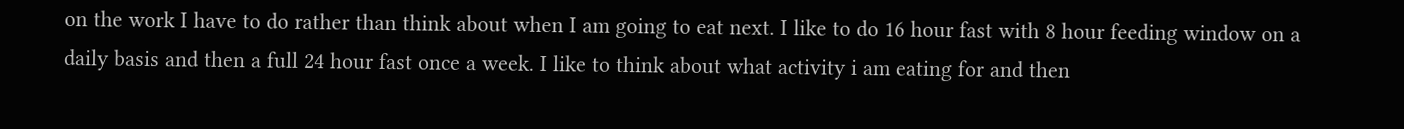on the work I have to do rather than think about when I am going to eat next. I like to do 16 hour fast with 8 hour feeding window on a daily basis and then a full 24 hour fast once a week. I like to think about what activity i am eating for and then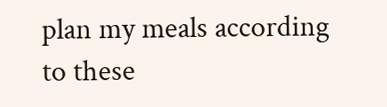plan my meals according to these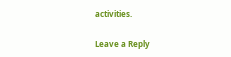activities.

Leave a Reply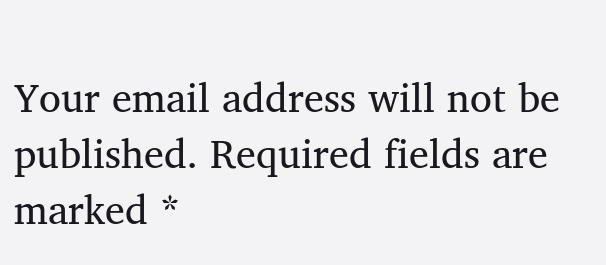Your email address will not be published. Required fields are marked *